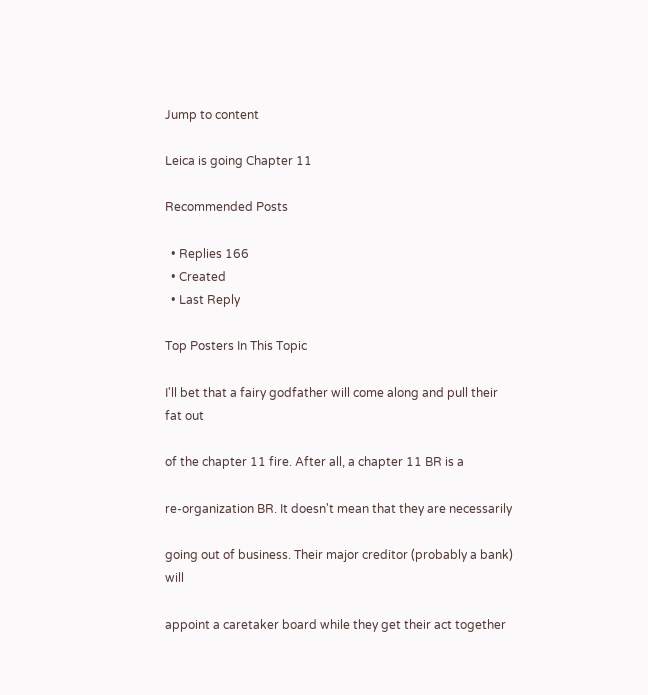Jump to content

Leica is going Chapter 11

Recommended Posts

  • Replies 166
  • Created
  • Last Reply

Top Posters In This Topic

I'll bet that a fairy godfather will come along and pull their fat out

of the chapter 11 fire. After all, a chapter 11 BR is a

re-organization BR. It doesn't mean that they are necessarily

going out of business. Their major creditor (probably a bank) will

appoint a caretaker board while they get their act together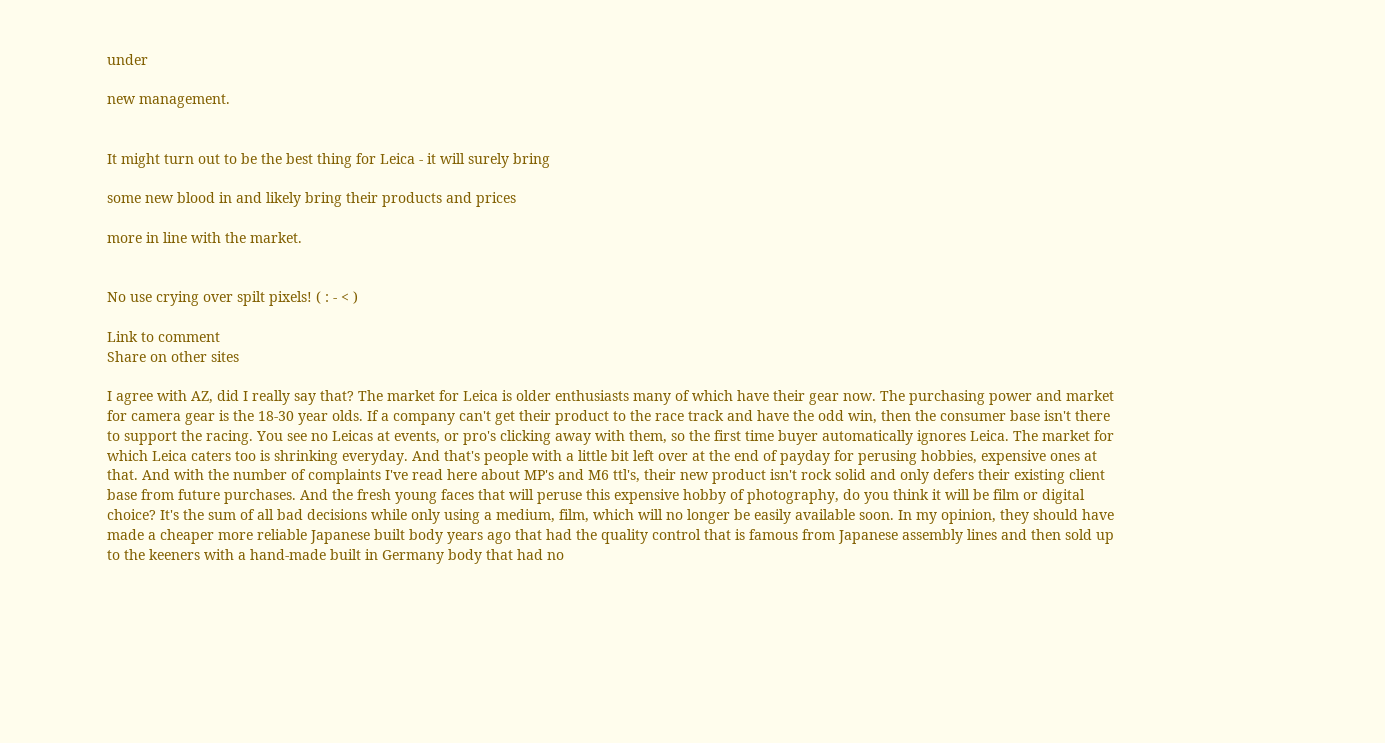under

new management.


It might turn out to be the best thing for Leica - it will surely bring

some new blood in and likely bring their products and prices

more in line with the market.


No use crying over spilt pixels! ( : - < )

Link to comment
Share on other sites

I agree with AZ, did I really say that? The market for Leica is older enthusiasts many of which have their gear now. The purchasing power and market for camera gear is the 18-30 year olds. If a company can't get their product to the race track and have the odd win, then the consumer base isn't there to support the racing. You see no Leicas at events, or pro's clicking away with them, so the first time buyer automatically ignores Leica. The market for which Leica caters too is shrinking everyday. And that's people with a little bit left over at the end of payday for perusing hobbies, expensive ones at that. And with the number of complaints I've read here about MP's and M6 ttl's, their new product isn't rock solid and only defers their existing client base from future purchases. And the fresh young faces that will peruse this expensive hobby of photography, do you think it will be film or digital choice? It's the sum of all bad decisions while only using a medium, film, which will no longer be easily available soon. In my opinion, they should have made a cheaper more reliable Japanese built body years ago that had the quality control that is famous from Japanese assembly lines and then sold up to the keeners with a hand-made built in Germany body that had no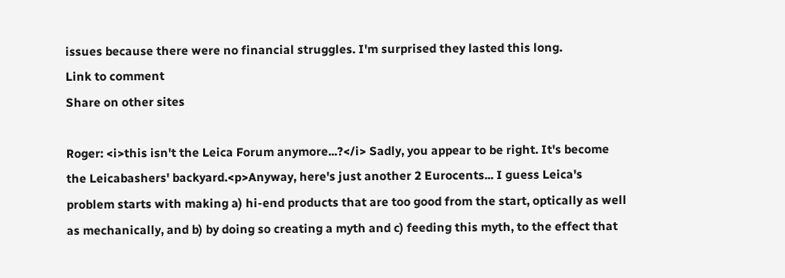issues because there were no financial struggles. I'm surprised they lasted this long.
Link to comment
Share on other sites

Roger: <i>this isn't the Leica Forum anymore...?</i> Sadly, you appear to be right. It's become the Leicabashers' backyard.<p>Anyway, here's just another 2 Eurocents... I guess Leica's problem starts with making a) hi-end products that are too good from the start, optically as well as mechanically, and b) by doing so creating a myth and c) feeding this myth, to the effect that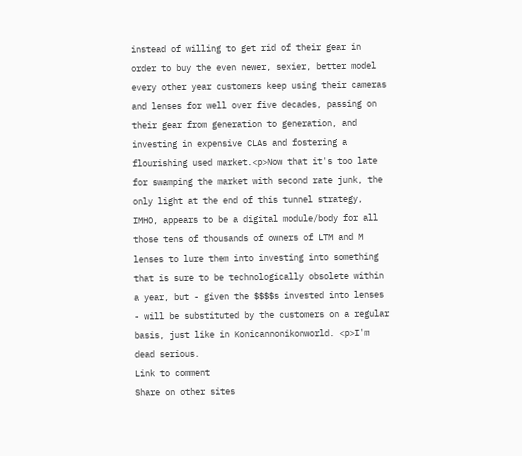instead of willing to get rid of their gear in order to buy the even newer, sexier, better model every other year customers keep using their cameras and lenses for well over five decades, passing on their gear from generation to generation, and investing in expensive CLAs and fostering a flourishing used market.<p>Now that it's too late for swamping the market with second rate junk, the only light at the end of this tunnel strategy, IMHO, appears to be a digital module/body for all those tens of thousands of owners of LTM and M lenses to lure them into investing into something that is sure to be technologically obsolete within a year, but - given the $$$$s invested into lenses - will be substituted by the customers on a regular basis, just like in Konicannonikonworld. <p>I'm dead serious.
Link to comment
Share on other sites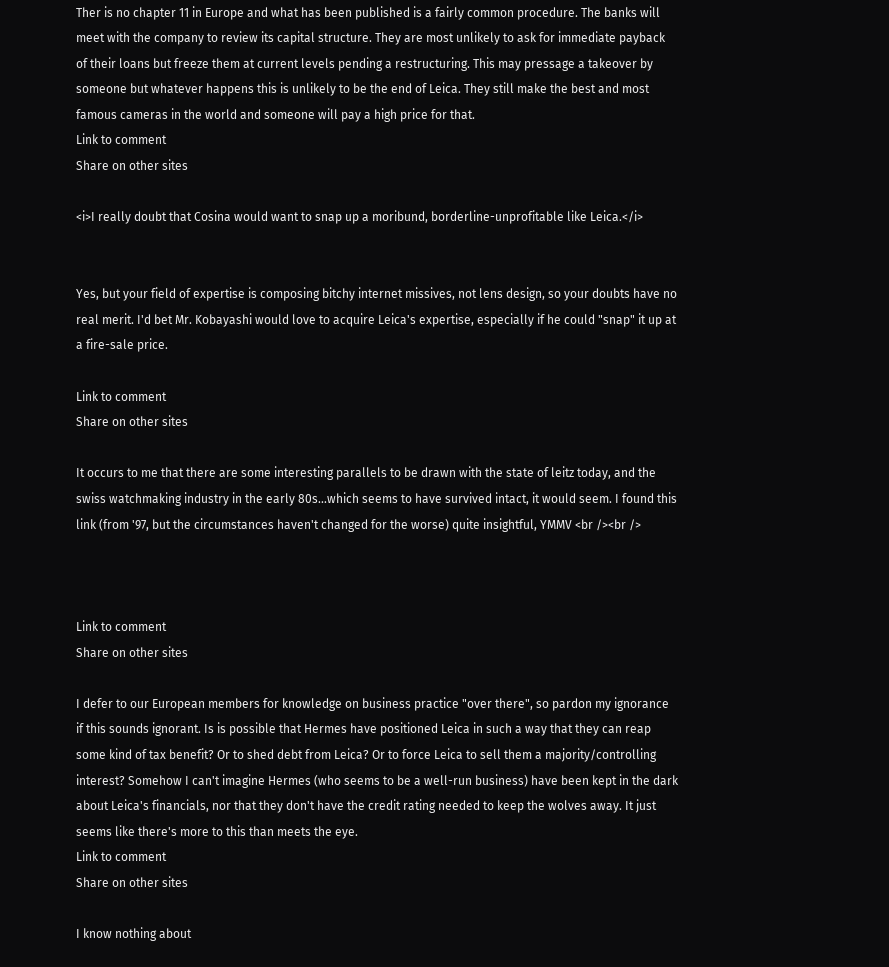Ther is no chapter 11 in Europe and what has been published is a fairly common procedure. The banks will meet with the company to review its capital structure. They are most unlikely to ask for immediate payback of their loans but freeze them at current levels pending a restructuring. This may pressage a takeover by someone but whatever happens this is unlikely to be the end of Leica. They still make the best and most famous cameras in the world and someone will pay a high price for that.
Link to comment
Share on other sites

<i>I really doubt that Cosina would want to snap up a moribund, borderline-unprofitable like Leica.</i>


Yes, but your field of expertise is composing bitchy internet missives, not lens design, so your doubts have no real merit. I'd bet Mr. Kobayashi would love to acquire Leica's expertise, especially if he could "snap" it up at a fire-sale price.

Link to comment
Share on other sites

It occurs to me that there are some interesting parallels to be drawn with the state of leitz today, and the swiss watchmaking industry in the early 80s...which seems to have survived intact, it would seem. I found this link (from '97, but the circumstances haven't changed for the worse) quite insightful, YMMV <br /><br />



Link to comment
Share on other sites

I defer to our European members for knowledge on business practice "over there", so pardon my ignorance if this sounds ignorant. Is is possible that Hermes have positioned Leica in such a way that they can reap some kind of tax benefit? Or to shed debt from Leica? Or to force Leica to sell them a majority/controlling interest? Somehow I can't imagine Hermes (who seems to be a well-run business) have been kept in the dark about Leica's financials, nor that they don't have the credit rating needed to keep the wolves away. It just seems like there's more to this than meets the eye.
Link to comment
Share on other sites

I know nothing about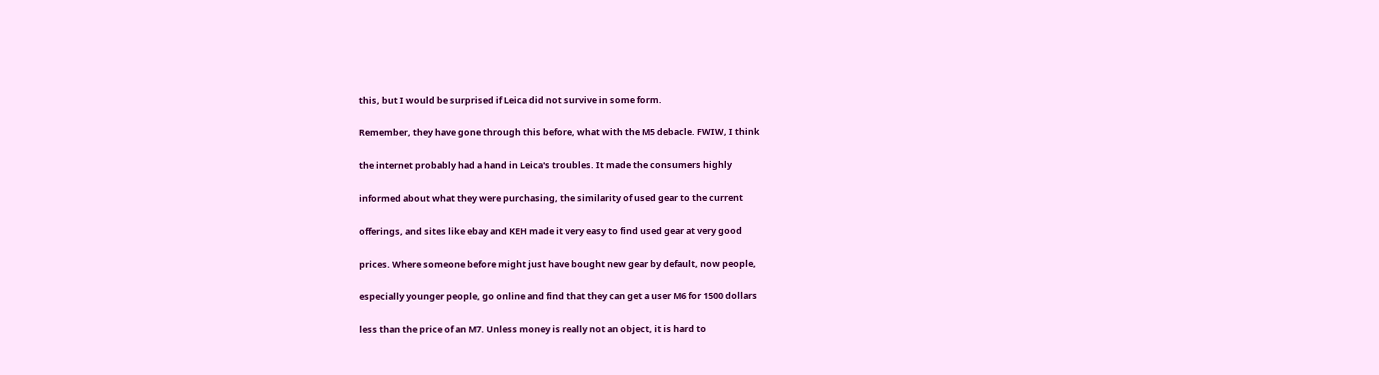this, but I would be surprised if Leica did not survive in some form.

Remember, they have gone through this before, what with the M5 debacle. FWIW, I think

the internet probably had a hand in Leica's troubles. It made the consumers highly

informed about what they were purchasing, the similarity of used gear to the current

offerings, and sites like ebay and KEH made it very easy to find used gear at very good

prices. Where someone before might just have bought new gear by default, now people,

especially younger people, go online and find that they can get a user M6 for 1500 dollars

less than the price of an M7. Unless money is really not an object, it is hard to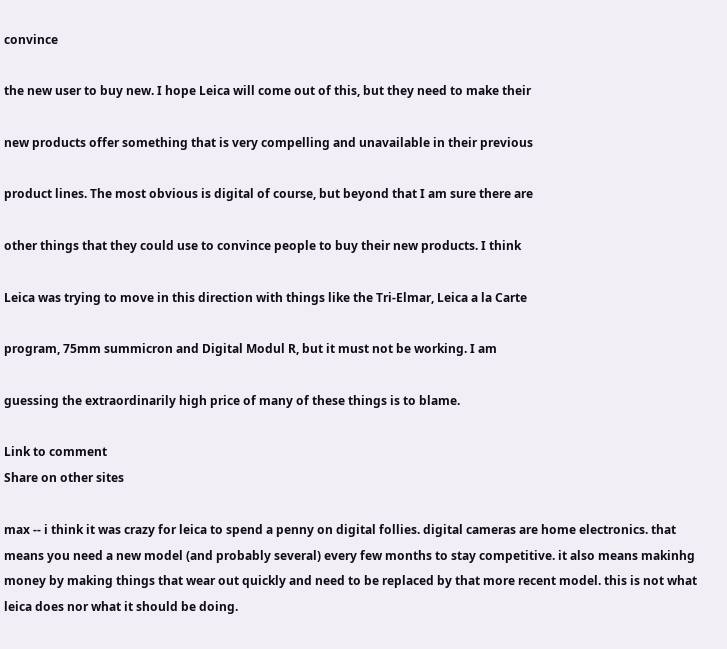convince

the new user to buy new. I hope Leica will come out of this, but they need to make their

new products offer something that is very compelling and unavailable in their previous

product lines. The most obvious is digital of course, but beyond that I am sure there are

other things that they could use to convince people to buy their new products. I think

Leica was trying to move in this direction with things like the Tri-Elmar, Leica a la Carte

program, 75mm summicron and Digital Modul R, but it must not be working. I am

guessing the extraordinarily high price of many of these things is to blame.

Link to comment
Share on other sites

max -- i think it was crazy for leica to spend a penny on digital follies. digital cameras are home electronics. that means you need a new model (and probably several) every few months to stay competitive. it also means makinhg money by making things that wear out quickly and need to be replaced by that more recent model. this is not what leica does nor what it should be doing.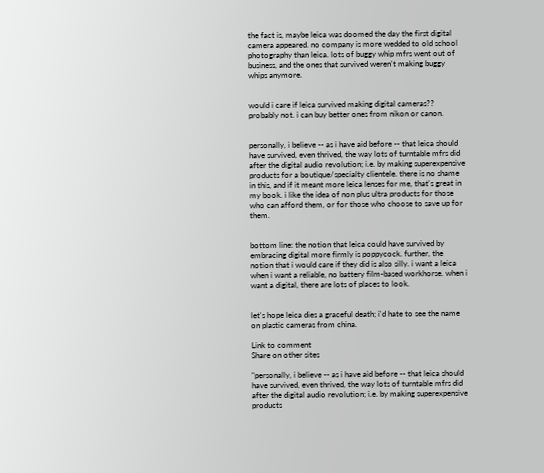the fact is, maybe leica was doomed the day the first digital camera appeared. no company is more wedded to old school photography than leica. lots of buggy whip mfrs went out of business, and the ones that survived weren't making buggy whips anymore.


would i care if leica survived making digital cameras?? probably not. i can buy better ones from nikon or canon.


personally, i believe -- as i have aid before -- that leica should have survived, even thrived, the way lots of turntable mfrs did after the digital audio revolution; i.e. by making superexpensive products for a boutique/specialty clientele. there is no shame in this, and if it meant more leica lenses for me, that's great in my book. i like the idea of non plus ultra products for those who can afford them, or for those who choose to save up for them.


bottom line: the notion that leica could have survived by embracing digital more firmly is poppycock. further, the notion that i would care if they did is also silly. i want a leica when i want a reliable, no battery film-based workhorse. when i want a digital, there are lots of places to look.


let's hope leica dies a graceful death; i'd hate to see the name on plastic cameras from china.

Link to comment
Share on other sites

"personally, i believe -- as i have aid before -- that leica should have survived, even thrived, the way lots of turntable mfrs did after the digital audio revolution; i.e. by making superexpensive products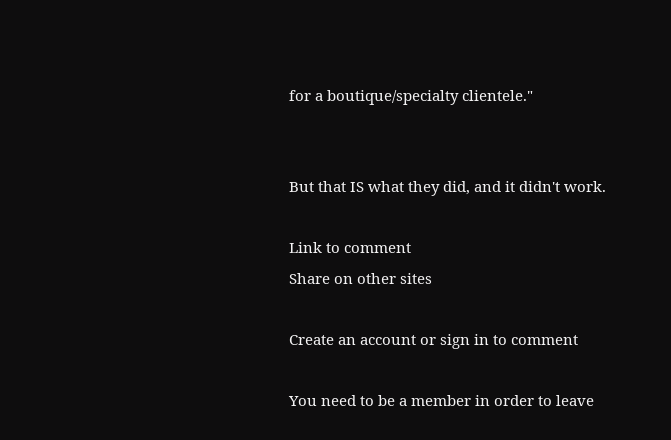for a boutique/specialty clientele."


But that IS what they did, and it didn't work.

Link to comment
Share on other sites

Create an account or sign in to comment

You need to be a member in order to leave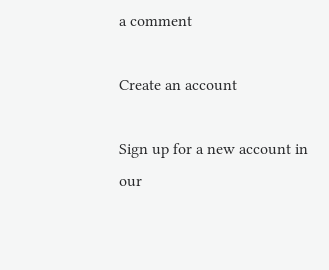a comment

Create an account

Sign up for a new account in our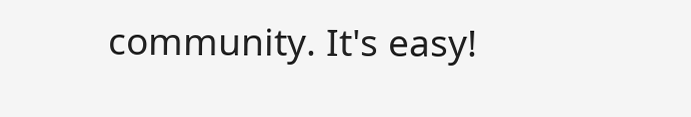community. It's easy!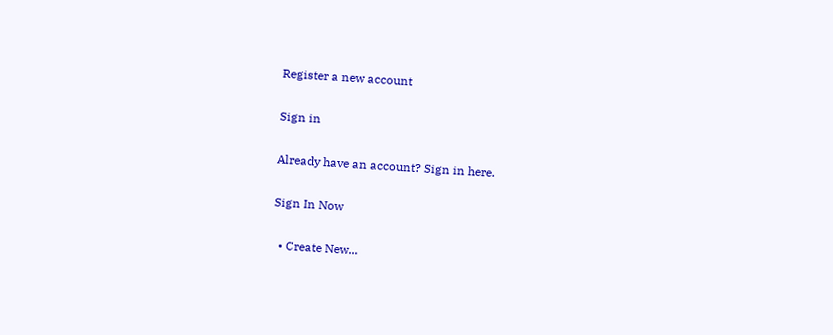Register a new account

Sign in

Already have an account? Sign in here.

Sign In Now

  • Create New...